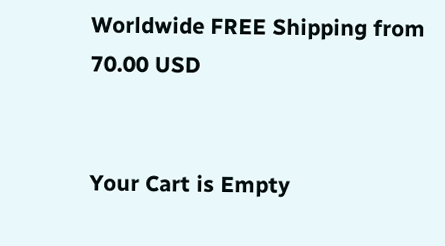Worldwide FREE Shipping from 70.00 USD


Your Cart is Empty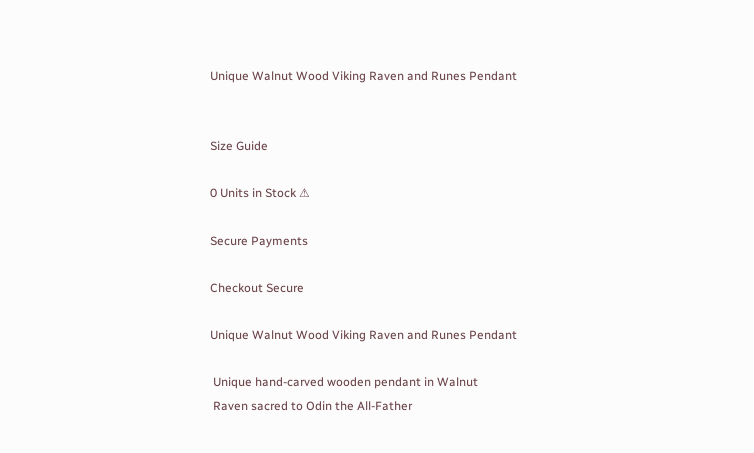Unique Walnut Wood Viking Raven and Runes Pendant


Size Guide

0 Units in Stock ⚠

Secure Payments

Checkout Secure

Unique Walnut Wood Viking Raven and Runes Pendant

 Unique hand-carved wooden pendant in Walnut
 Raven sacred to Odin the All-Father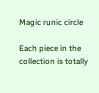Magic runic circle

Each piece in the collection is totally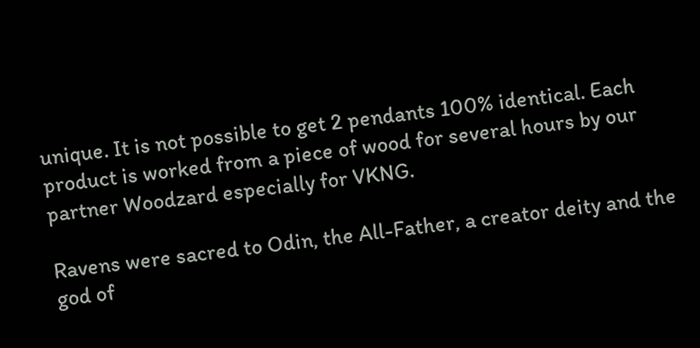unique. It is not possible to get 2 pendants 100% identical. Each product is worked from a piece of wood for several hours by our partner Woodzard especially for VKNG.

Ravens were sacred to Odin, the All-Father, a creator deity and the god of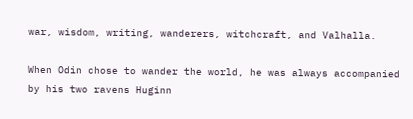war, wisdom, writing, wanderers, witchcraft, and Valhalla.

When Odin chose to wander the world, he was always accompanied by his two ravens Huginn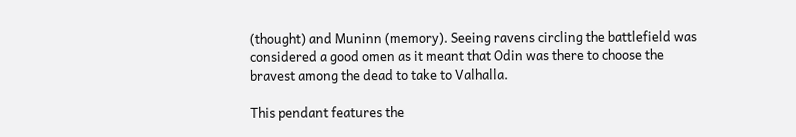(thought) and Muninn (memory). Seeing ravens circling the battlefield was considered a good omen as it meant that Odin was there to choose the bravest among the dead to take to Valhalla.

This pendant features the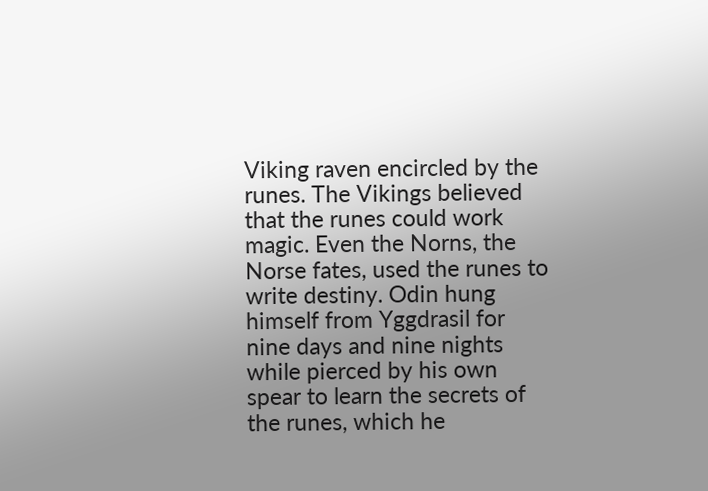Viking raven encircled by the runes. The Vikings believed that the runes could work magic. Even the Norns, the Norse fates, used the runes to write destiny. Odin hung himself from Yggdrasil for nine days and nine nights while pierced by his own spear to learn the secrets of the runes, which he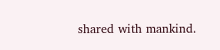shared with mankind.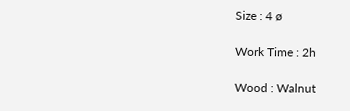Size : 4 ø

Work Time : 2h

Wood : Walnut